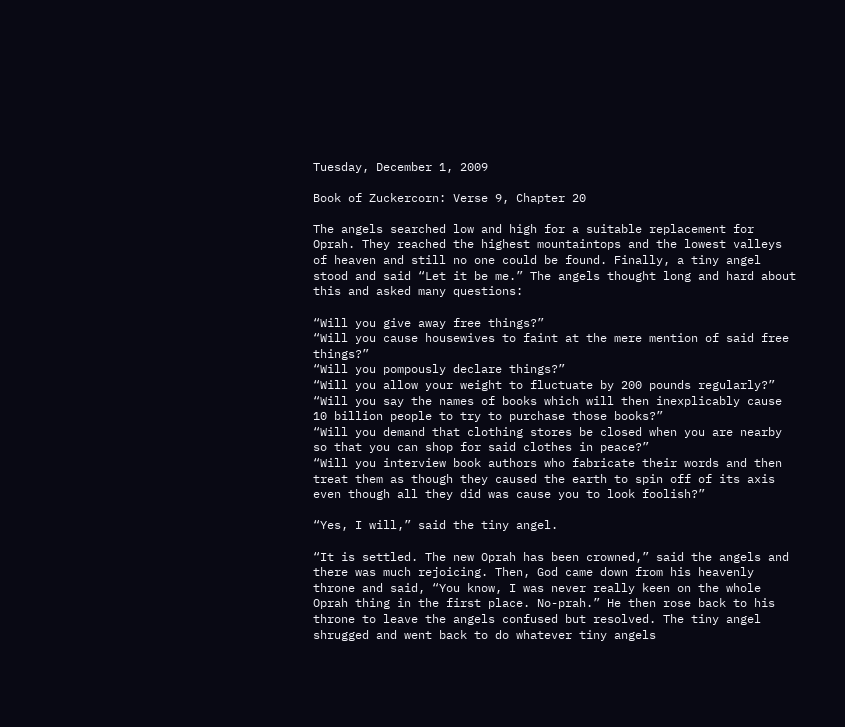Tuesday, December 1, 2009

Book of Zuckercorn: Verse 9, Chapter 20

The angels searched low and high for a suitable replacement for Oprah. They reached the highest mountaintops and the lowest valleys of heaven and still no one could be found. Finally, a tiny angel stood and said “Let it be me.” The angels thought long and hard about this and asked many questions:

“Will you give away free things?”
“Will you cause housewives to faint at the mere mention of said free things?”
“Will you pompously declare things?”
“Will you allow your weight to fluctuate by 200 pounds regularly?”
“Will you say the names of books which will then inexplicably cause 10 billion people to try to purchase those books?”
“Will you demand that clothing stores be closed when you are nearby so that you can shop for said clothes in peace?”
“Will you interview book authors who fabricate their words and then treat them as though they caused the earth to spin off of its axis even though all they did was cause you to look foolish?”

“Yes, I will,” said the tiny angel.

“It is settled. The new Oprah has been crowned,” said the angels and there was much rejoicing. Then, God came down from his heavenly throne and said, “You know, I was never really keen on the whole Oprah thing in the first place. No-prah.” He then rose back to his throne to leave the angels confused but resolved. The tiny angel shrugged and went back to do whatever tiny angels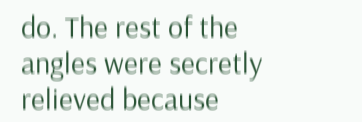do. The rest of the angles were secretly relieved because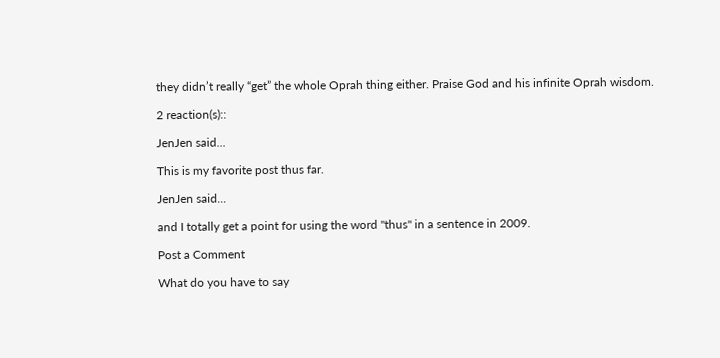they didn’t really “get” the whole Oprah thing either. Praise God and his infinite Oprah wisdom.

2 reaction(s)::

JenJen said...

This is my favorite post thus far.

JenJen said...

and I totally get a point for using the word "thus" in a sentence in 2009.

Post a Comment

What do you have to say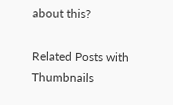about this?

Related Posts with Thumbnails